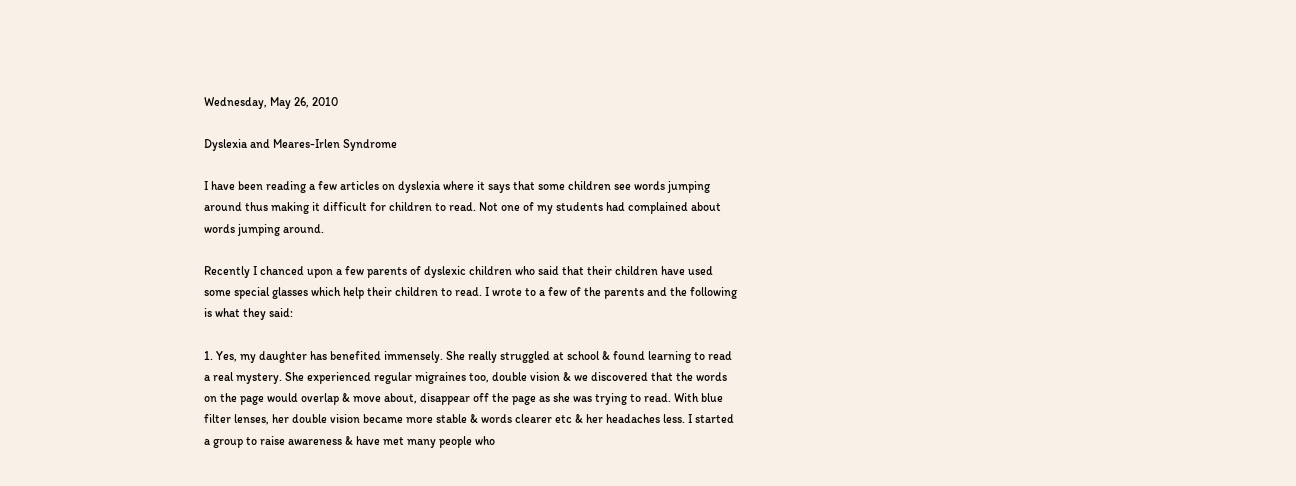Wednesday, May 26, 2010

Dyslexia and Meares-Irlen Syndrome

I have been reading a few articles on dyslexia where it says that some children see words jumping around thus making it difficult for children to read. Not one of my students had complained about words jumping around.

Recently I chanced upon a few parents of dyslexic children who said that their children have used some special glasses which help their children to read. I wrote to a few of the parents and the following is what they said:

1. Yes, my daughter has benefited immensely. She really struggled at school & found learning to read a real mystery. She experienced regular migraines too, double vision & we discovered that the words on the page would overlap & move about, disappear off the page as she was trying to read. With blue filter lenses, her double vision became more stable & words clearer etc & her headaches less. I started a group to raise awareness & have met many people who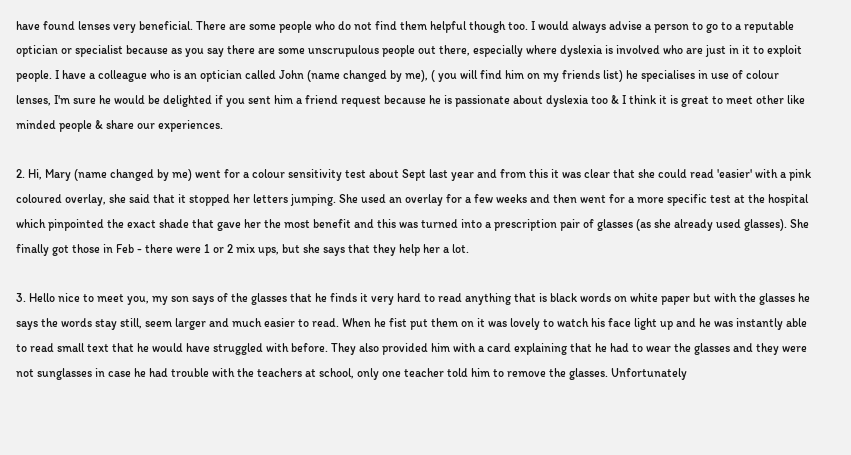have found lenses very beneficial. There are some people who do not find them helpful though too. I would always advise a person to go to a reputable optician or specialist because as you say there are some unscrupulous people out there, especially where dyslexia is involved who are just in it to exploit people. I have a colleague who is an optician called John (name changed by me), ( you will find him on my friends list) he specialises in use of colour lenses, I'm sure he would be delighted if you sent him a friend request because he is passionate about dyslexia too & I think it is great to meet other like minded people & share our experiences.

2. Hi, Mary (name changed by me) went for a colour sensitivity test about Sept last year and from this it was clear that she could read 'easier' with a pink coloured overlay, she said that it stopped her letters jumping. She used an overlay for a few weeks and then went for a more specific test at the hospital which pinpointed the exact shade that gave her the most benefit and this was turned into a prescription pair of glasses (as she already used glasses). She finally got those in Feb - there were 1 or 2 mix ups, but she says that they help her a lot.

3. Hello nice to meet you, my son says of the glasses that he finds it very hard to read anything that is black words on white paper but with the glasses he says the words stay still, seem larger and much easier to read. When he fist put them on it was lovely to watch his face light up and he was instantly able to read small text that he would have struggled with before. They also provided him with a card explaining that he had to wear the glasses and they were not sunglasses in case he had trouble with the teachers at school, only one teacher told him to remove the glasses. Unfortunately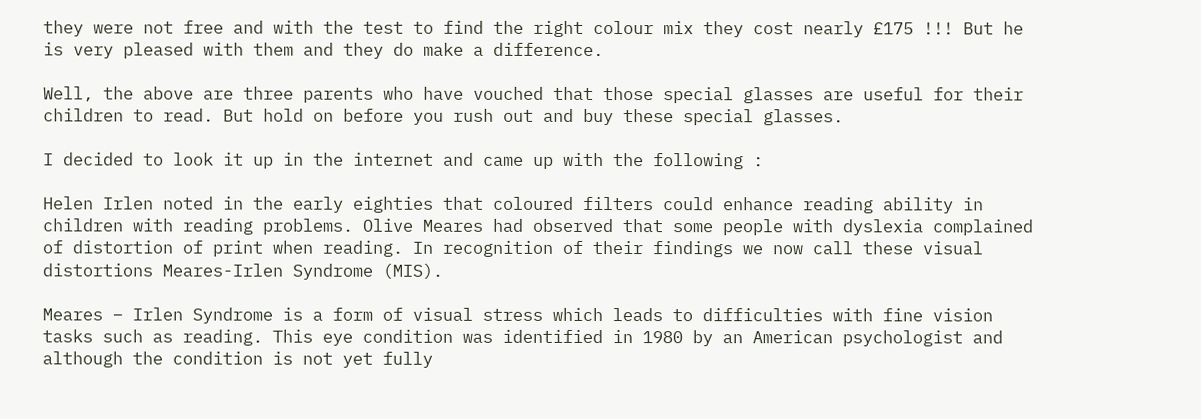they were not free and with the test to find the right colour mix they cost nearly £175 !!! But he is very pleased with them and they do make a difference.

Well, the above are three parents who have vouched that those special glasses are useful for their children to read. But hold on before you rush out and buy these special glasses.

I decided to look it up in the internet and came up with the following :

Helen Irlen noted in the early eighties that coloured filters could enhance reading ability in children with reading problems. Olive Meares had observed that some people with dyslexia complained of distortion of print when reading. In recognition of their findings we now call these visual distortions Meares-Irlen Syndrome (MIS).

Meares – Irlen Syndrome is a form of visual stress which leads to difficulties with fine vision tasks such as reading. This eye condition was identified in 1980 by an American psychologist and although the condition is not yet fully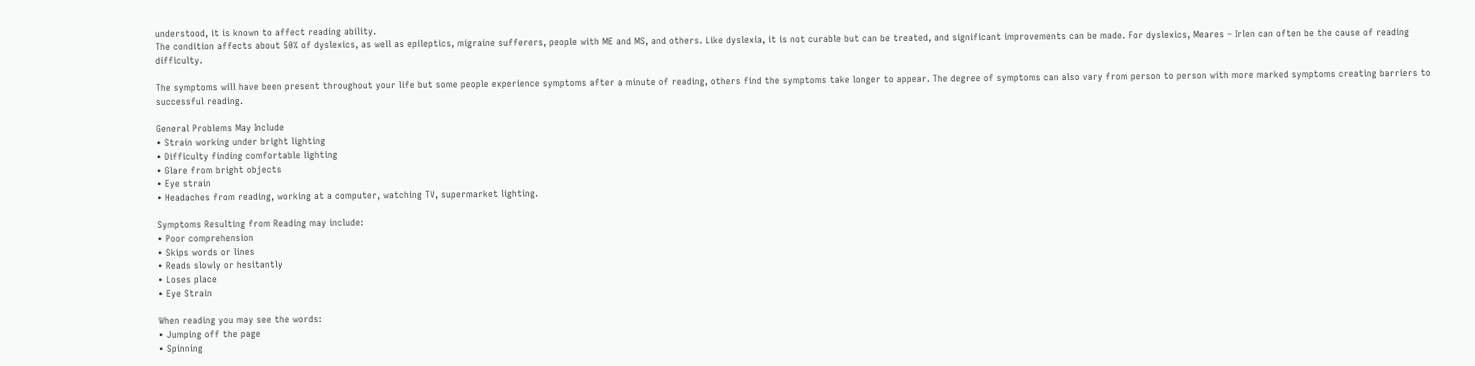understood, it is known to affect reading ability.
The condition affects about 50% of dyslexics, as well as epileptics, migraine sufferers, people with ME and MS, and others. Like dyslexia, it is not curable but can be treated, and significant improvements can be made. For dyslexics, Meares – Irlen can often be the cause of reading difficulty.

The symptoms will have been present throughout your life but some people experience symptoms after a minute of reading, others find the symptoms take longer to appear. The degree of symptoms can also vary from person to person with more marked symptoms creating barriers to successful reading.

General Problems May Include
• Strain working under bright lighting
• Difficulty finding comfortable lighting
• Glare from bright objects
• Eye strain
• Headaches from reading, working at a computer, watching TV, supermarket lighting.

Symptoms Resulting from Reading may include:
• Poor comprehension
• Skips words or lines
• Reads slowly or hesitantly
• Loses place
• Eye Strain

When reading you may see the words:
• Jumping off the page
• Spinning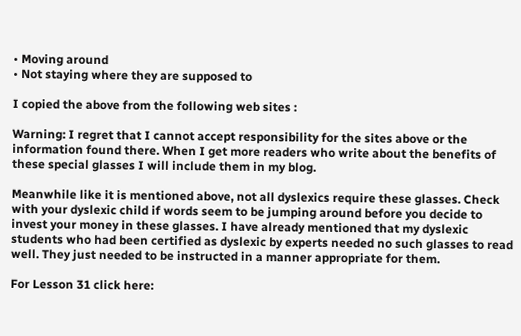• Moving around
• Not staying where they are supposed to

I copied the above from the following web sites :

Warning: I regret that I cannot accept responsibility for the sites above or the information found there. When I get more readers who write about the benefits of these special glasses I will include them in my blog.

Meanwhile like it is mentioned above, not all dyslexics require these glasses. Check with your dyslexic child if words seem to be jumping around before you decide to invest your money in these glasses. I have already mentioned that my dyslexic students who had been certified as dyslexic by experts needed no such glasses to read well. They just needed to be instructed in a manner appropriate for them.

For Lesson 31 click here: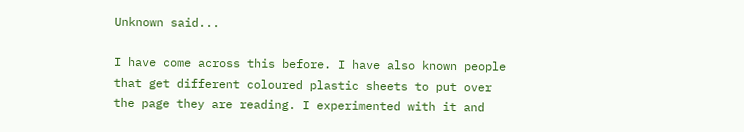Unknown said...

I have come across this before. I have also known people that get different coloured plastic sheets to put over the page they are reading. I experimented with it and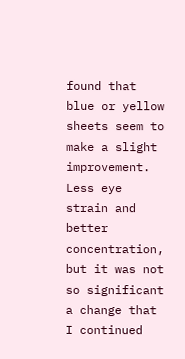found that blue or yellow sheets seem to make a slight improvement. Less eye strain and better concentration, but it was not so significant a change that I continued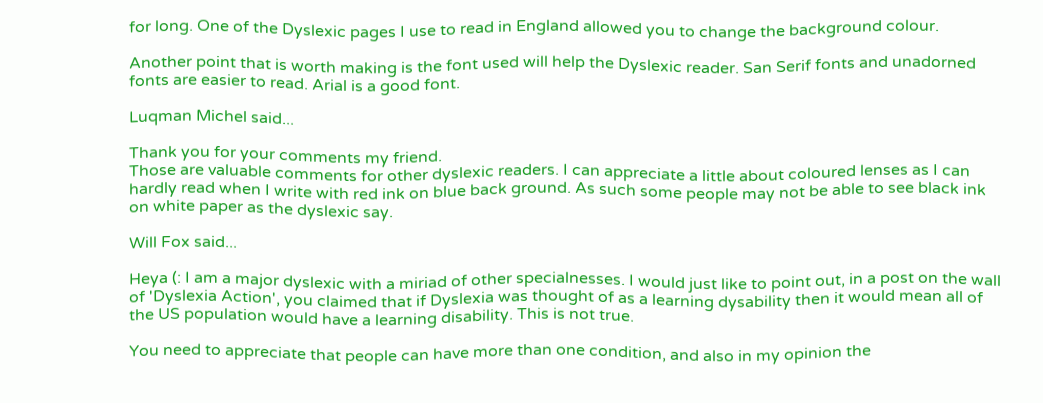for long. One of the Dyslexic pages I use to read in England allowed you to change the background colour.

Another point that is worth making is the font used will help the Dyslexic reader. San Serif fonts and unadorned fonts are easier to read. Arial is a good font.

Luqman Michel said...

Thank you for your comments my friend.
Those are valuable comments for other dyslexic readers. I can appreciate a little about coloured lenses as I can hardly read when I write with red ink on blue back ground. As such some people may not be able to see black ink on white paper as the dyslexic say.

Will Fox said...

Heya (: I am a major dyslexic with a miriad of other specialnesses. I would just like to point out, in a post on the wall of 'Dyslexia Action', you claimed that if Dyslexia was thought of as a learning dysability then it would mean all of the US population would have a learning disability. This is not true.

You need to appreciate that people can have more than one condition, and also in my opinion the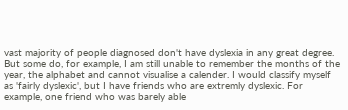vast majority of people diagnosed don't have dyslexia in any great degree. But some do, for example, I am still unable to remember the months of the year, the alphabet and cannot visualise a calender. I would classify myself as 'fairly dyslexic', but I have friends who are extremly dyslexic. For example, one friend who was barely able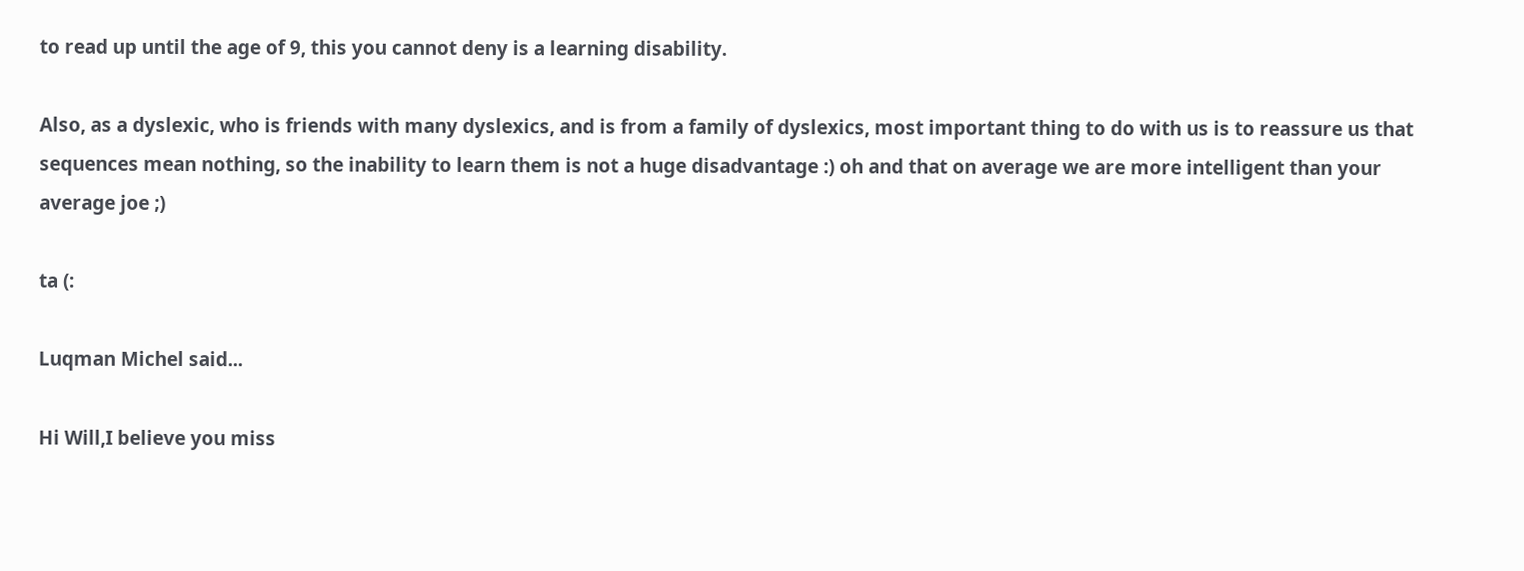to read up until the age of 9, this you cannot deny is a learning disability.

Also, as a dyslexic, who is friends with many dyslexics, and is from a family of dyslexics, most important thing to do with us is to reassure us that sequences mean nothing, so the inability to learn them is not a huge disadvantage :) oh and that on average we are more intelligent than your average joe ;)

ta (:

Luqman Michel said...

Hi Will,I believe you miss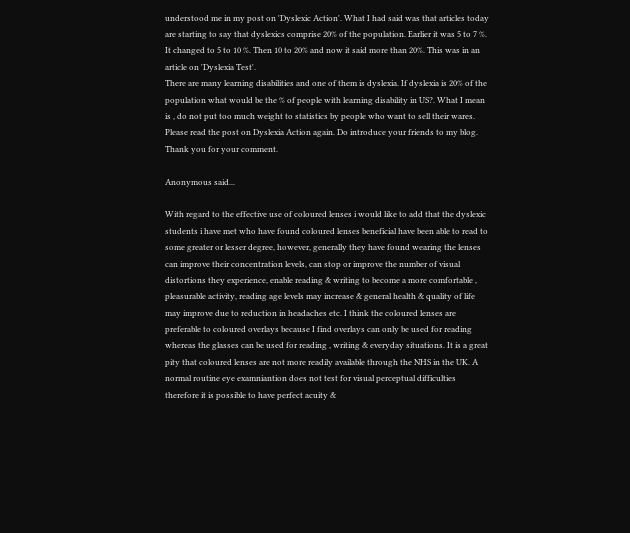understood me in my post on 'Dyslexic Action'. What I had said was that articles today are starting to say that dyslexics comprise 20% of the population. Earlier it was 5 to 7 %. It changed to 5 to 10 %. Then 10 to 20% and now it said more than 20%. This was in an article on 'Dyslexia Test'.
There are many learning disabilities and one of them is dyslexia. If dyslexia is 20% of the population what would be the % of people with learning disability in US?. What I mean is , do not put too much weight to statistics by people who want to sell their wares.
Please read the post on Dyslexia Action again. Do introduce your friends to my blog. Thank you for your comment.

Anonymous said...

With regard to the effective use of coloured lenses i would like to add that the dyslexic students i have met who have found coloured lenses beneficial have been able to read to some greater or lesser degree, however, generally they have found wearing the lenses can improve their concentration levels, can stop or improve the number of visual distortions they experience, enable reading & writing to become a more comfortable , pleasurable activity, reading age levels may increase & general health & quality of life may improve due to reduction in headaches etc. I think the coloured lenses are preferable to coloured overlays because I find overlays can only be used for reading whereas the glasses can be used for reading , writing & everyday situations. It is a great pity that coloured lenses are not more readily available through the NHS in the UK. A normal routine eye examniantion does not test for visual perceptual difficulties therefore it is possible to have perfect acuity &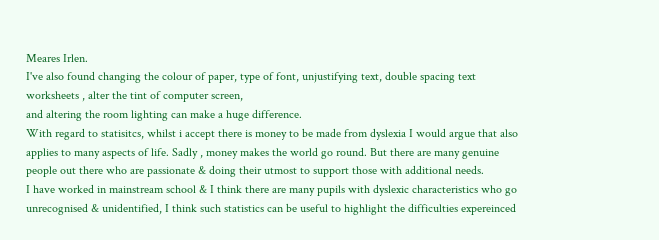Meares Irlen.
I've also found changing the colour of paper, type of font, unjustifying text, double spacing text worksheets , alter the tint of computer screen,
and altering the room lighting can make a huge difference.
With regard to statisitcs, whilst i accept there is money to be made from dyslexia I would argue that also applies to many aspects of life. Sadly , money makes the world go round. But there are many genuine people out there who are passionate & doing their utmost to support those with additional needs.
I have worked in mainstream school & I think there are many pupils with dyslexic characteristics who go unrecognised & unidentified, I think such statistics can be useful to highlight the difficulties expereinced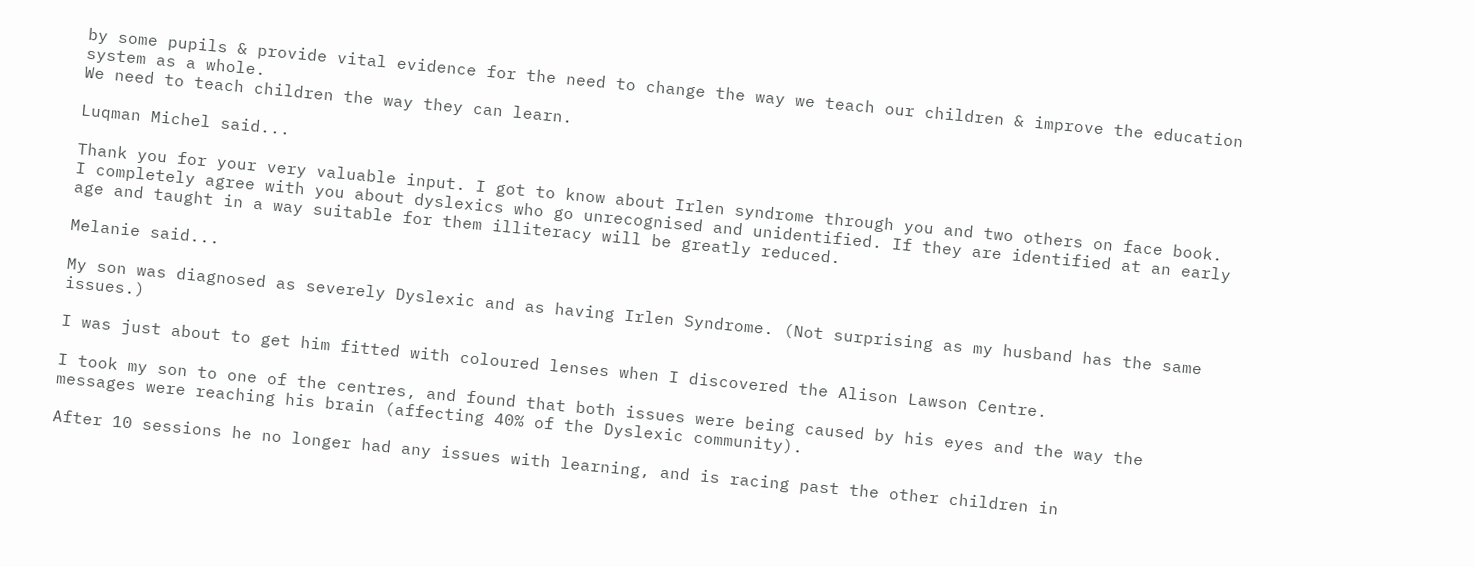by some pupils & provide vital evidence for the need to change the way we teach our children & improve the education system as a whole.
We need to teach children the way they can learn.

Luqman Michel said...

Thank you for your very valuable input. I got to know about Irlen syndrome through you and two others on face book.
I completely agree with you about dyslexics who go unrecognised and unidentified. If they are identified at an early age and taught in a way suitable for them illiteracy will be greatly reduced.

Melanie said...

My son was diagnosed as severely Dyslexic and as having Irlen Syndrome. (Not surprising as my husband has the same issues.)

I was just about to get him fitted with coloured lenses when I discovered the Alison Lawson Centre.

I took my son to one of the centres, and found that both issues were being caused by his eyes and the way the messages were reaching his brain (affecting 40% of the Dyslexic community).

After 10 sessions he no longer had any issues with learning, and is racing past the other children in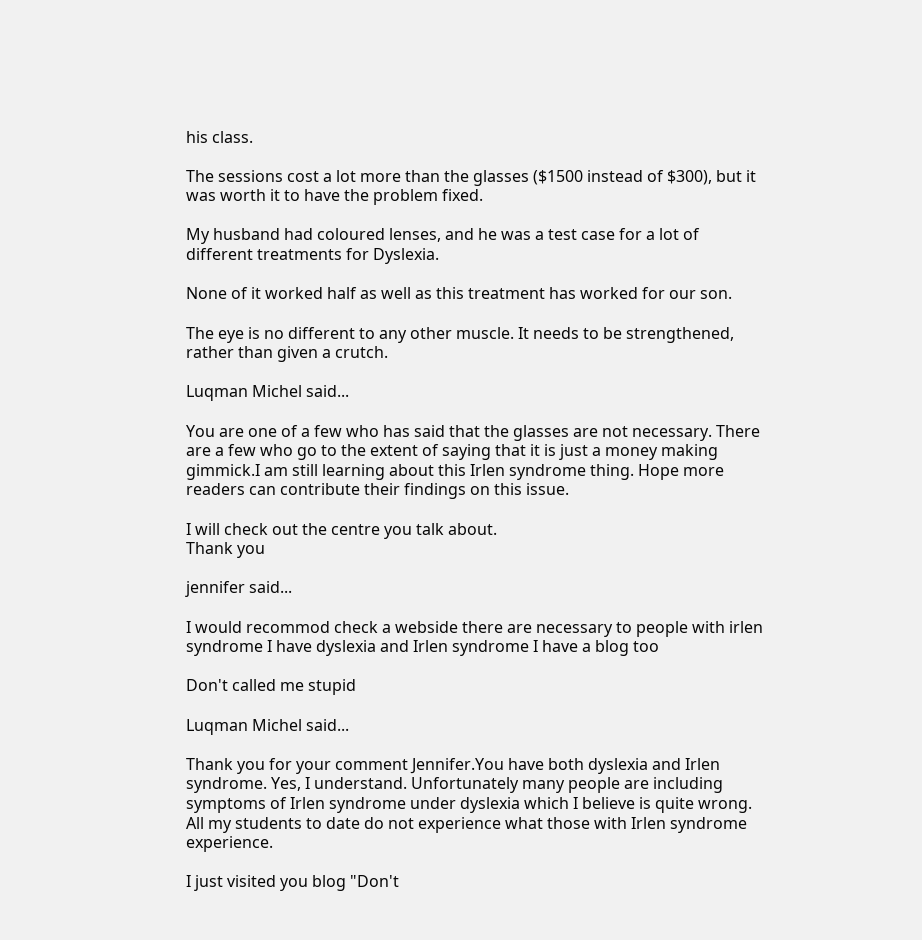his class.

The sessions cost a lot more than the glasses ($1500 instead of $300), but it was worth it to have the problem fixed.

My husband had coloured lenses, and he was a test case for a lot of different treatments for Dyslexia.

None of it worked half as well as this treatment has worked for our son.

The eye is no different to any other muscle. It needs to be strengthened, rather than given a crutch.

Luqman Michel said...

You are one of a few who has said that the glasses are not necessary. There are a few who go to the extent of saying that it is just a money making gimmick.I am still learning about this Irlen syndrome thing. Hope more readers can contribute their findings on this issue.

I will check out the centre you talk about.
Thank you

jennifer said...

I would recommod check a webside there are necessary to people with irlen syndrome I have dyslexia and Irlen syndrome I have a blog too

Don't called me stupid

Luqman Michel said...

Thank you for your comment Jennifer.You have both dyslexia and Irlen syndrome. Yes, I understand. Unfortunately many people are including symptoms of Irlen syndrome under dyslexia which I believe is quite wrong. All my students to date do not experience what those with Irlen syndrome experience.

I just visited you blog "Don't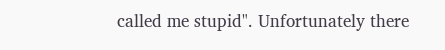called me stupid". Unfortunately there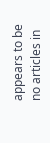appears to be no articles in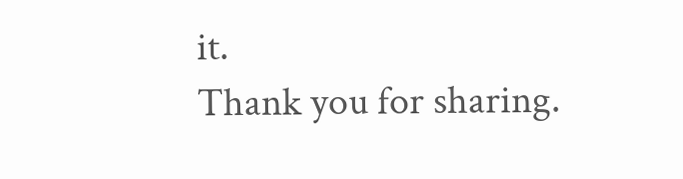it.
Thank you for sharing.